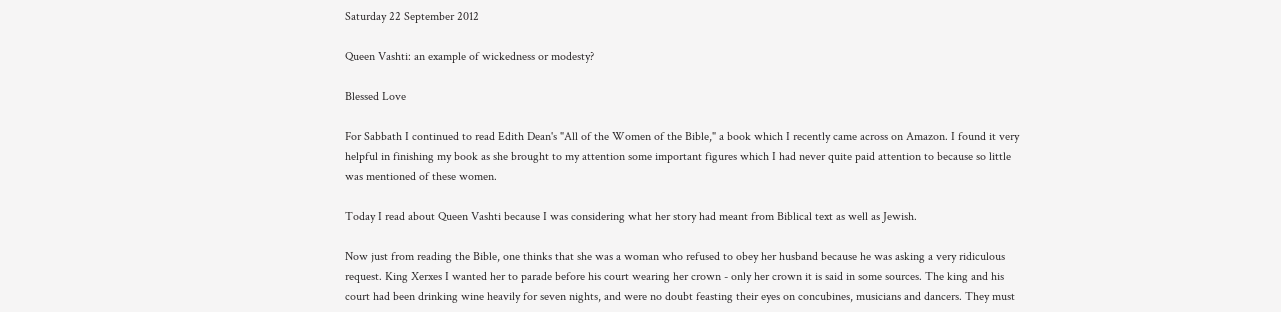Saturday 22 September 2012

Queen Vashti: an example of wickedness or modesty?

Blessed Love

For Sabbath I continued to read Edith Dean's "All of the Women of the Bible," a book which I recently came across on Amazon. I found it very helpful in finishing my book as she brought to my attention some important figures which I had never quite paid attention to because so little was mentioned of these women.

Today I read about Queen Vashti because I was considering what her story had meant from Biblical text as well as Jewish.

Now just from reading the Bible, one thinks that she was a woman who refused to obey her husband because he was asking a very ridiculous request. King Xerxes I wanted her to parade before his court wearing her crown - only her crown it is said in some sources. The king and his court had been drinking wine heavily for seven nights, and were no doubt feasting their eyes on concubines, musicians and dancers. They must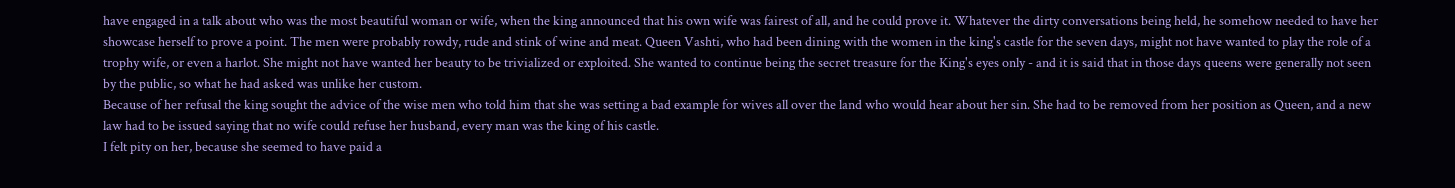have engaged in a talk about who was the most beautiful woman or wife, when the king announced that his own wife was fairest of all, and he could prove it. Whatever the dirty conversations being held, he somehow needed to have her showcase herself to prove a point. The men were probably rowdy, rude and stink of wine and meat. Queen Vashti, who had been dining with the women in the king's castle for the seven days, might not have wanted to play the role of a trophy wife, or even a harlot. She might not have wanted her beauty to be trivialized or exploited. She wanted to continue being the secret treasure for the King's eyes only - and it is said that in those days queens were generally not seen by the public, so what he had asked was unlike her custom.
Because of her refusal the king sought the advice of the wise men who told him that she was setting a bad example for wives all over the land who would hear about her sin. She had to be removed from her position as Queen, and a new law had to be issued saying that no wife could refuse her husband, every man was the king of his castle.
I felt pity on her, because she seemed to have paid a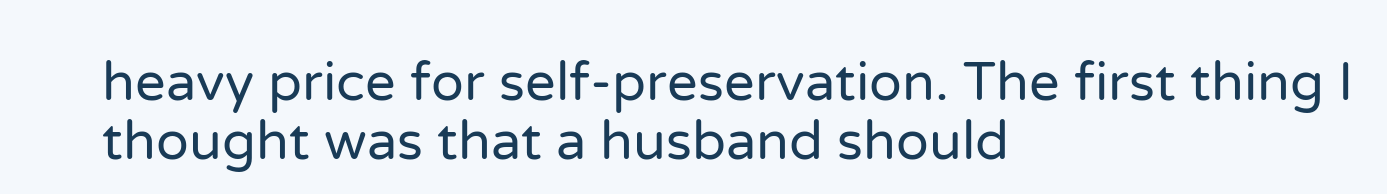heavy price for self-preservation. The first thing I thought was that a husband should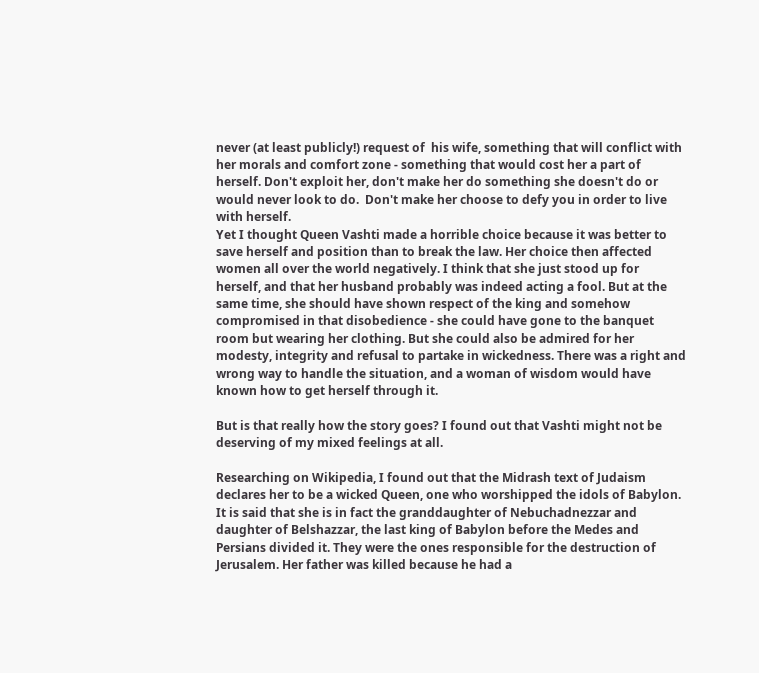never (at least publicly!) request of  his wife, something that will conflict with her morals and comfort zone - something that would cost her a part of herself. Don't exploit her, don't make her do something she doesn't do or would never look to do.  Don't make her choose to defy you in order to live with herself.
Yet I thought Queen Vashti made a horrible choice because it was better to save herself and position than to break the law. Her choice then affected women all over the world negatively. I think that she just stood up for herself, and that her husband probably was indeed acting a fool. But at the same time, she should have shown respect of the king and somehow compromised in that disobedience - she could have gone to the banquet room but wearing her clothing. But she could also be admired for her modesty, integrity and refusal to partake in wickedness. There was a right and wrong way to handle the situation, and a woman of wisdom would have known how to get herself through it.

But is that really how the story goes? I found out that Vashti might not be deserving of my mixed feelings at all.

Researching on Wikipedia, I found out that the Midrash text of Judaism declares her to be a wicked Queen, one who worshipped the idols of Babylon. It is said that she is in fact the granddaughter of Nebuchadnezzar and daughter of Belshazzar, the last king of Babylon before the Medes and Persians divided it. They were the ones responsible for the destruction of Jerusalem. Her father was killed because he had a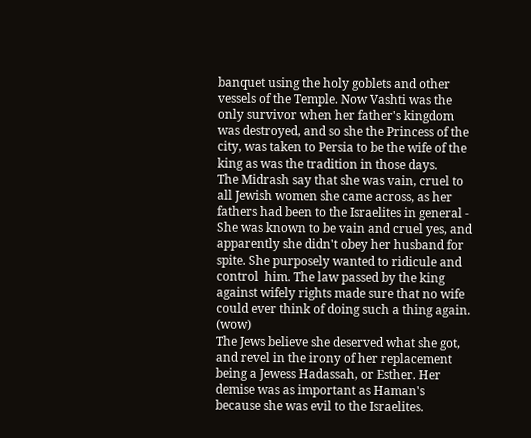banquet using the holy goblets and other vessels of the Temple. Now Vashti was the only survivor when her father's kingdom was destroyed, and so she the Princess of the city, was taken to Persia to be the wife of the king as was the tradition in those days.
The Midrash say that she was vain, cruel to all Jewish women she came across, as her fathers had been to the Israelites in general - She was known to be vain and cruel yes, and apparently she didn't obey her husband for spite. She purposely wanted to ridicule and control  him. The law passed by the king against wifely rights made sure that no wife could ever think of doing such a thing again. (wow)
The Jews believe she deserved what she got, and revel in the irony of her replacement being a Jewess Hadassah, or Esther. Her demise was as important as Haman's because she was evil to the Israelites.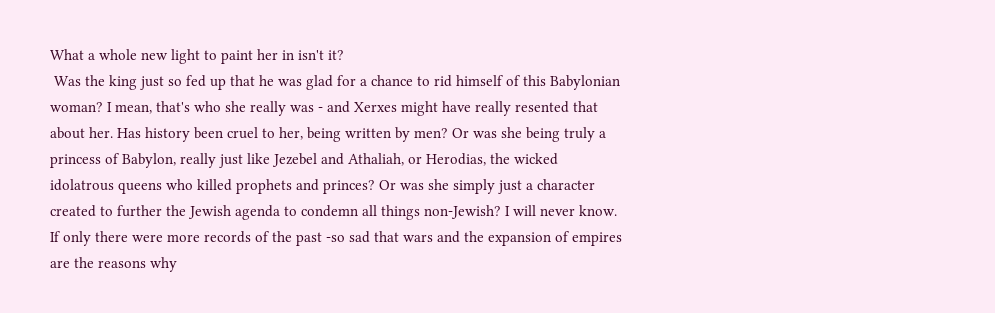What a whole new light to paint her in isn't it?
 Was the king just so fed up that he was glad for a chance to rid himself of this Babylonian woman? I mean, that's who she really was - and Xerxes might have really resented that about her. Has history been cruel to her, being written by men? Or was she being truly a princess of Babylon, really just like Jezebel and Athaliah, or Herodias, the wicked idolatrous queens who killed prophets and princes? Or was she simply just a character created to further the Jewish agenda to condemn all things non-Jewish? I will never know.
If only there were more records of the past -so sad that wars and the expansion of empires are the reasons why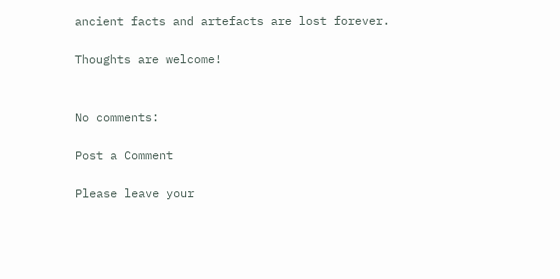ancient facts and artefacts are lost forever.

Thoughts are welcome!


No comments:

Post a Comment

Please leave your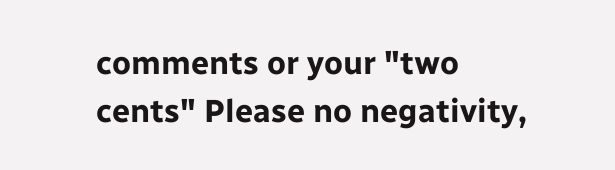comments or your "two cents" Please no negativity,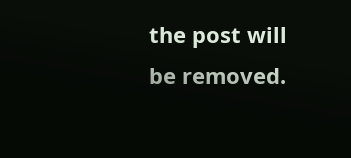the post will be removed.